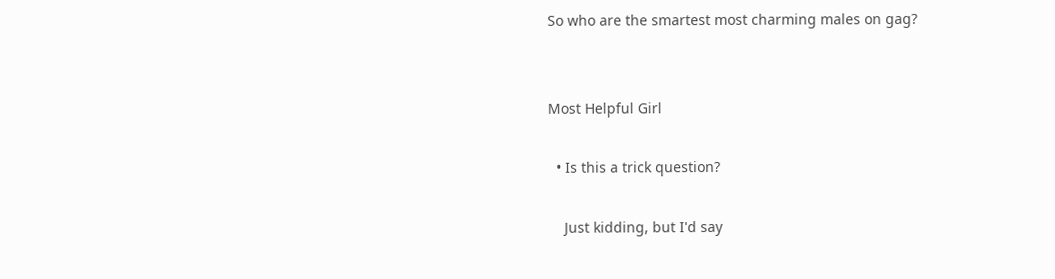So who are the smartest most charming males on gag?


Most Helpful Girl

  • Is this a trick question?

    Just kidding, but I'd say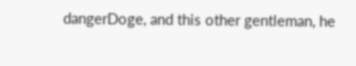dangerDoge, and this other gentleman, he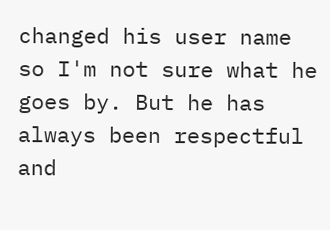changed his user name so I'm not sure what he goes by. But he has always been respectful and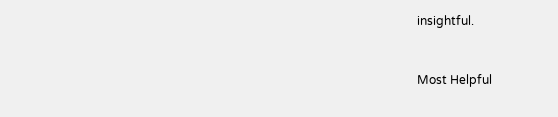insightful.


Most Helpful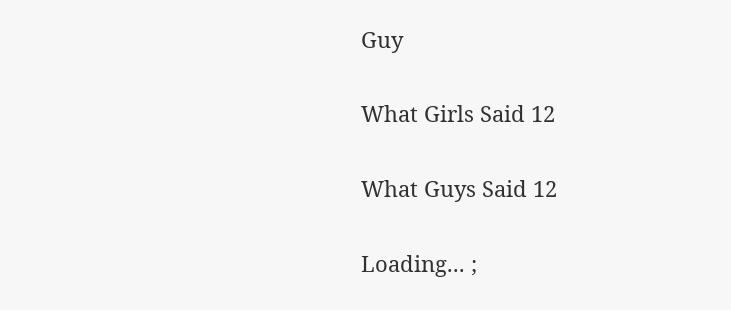Guy

What Girls Said 12

What Guys Said 12

Loading... ;